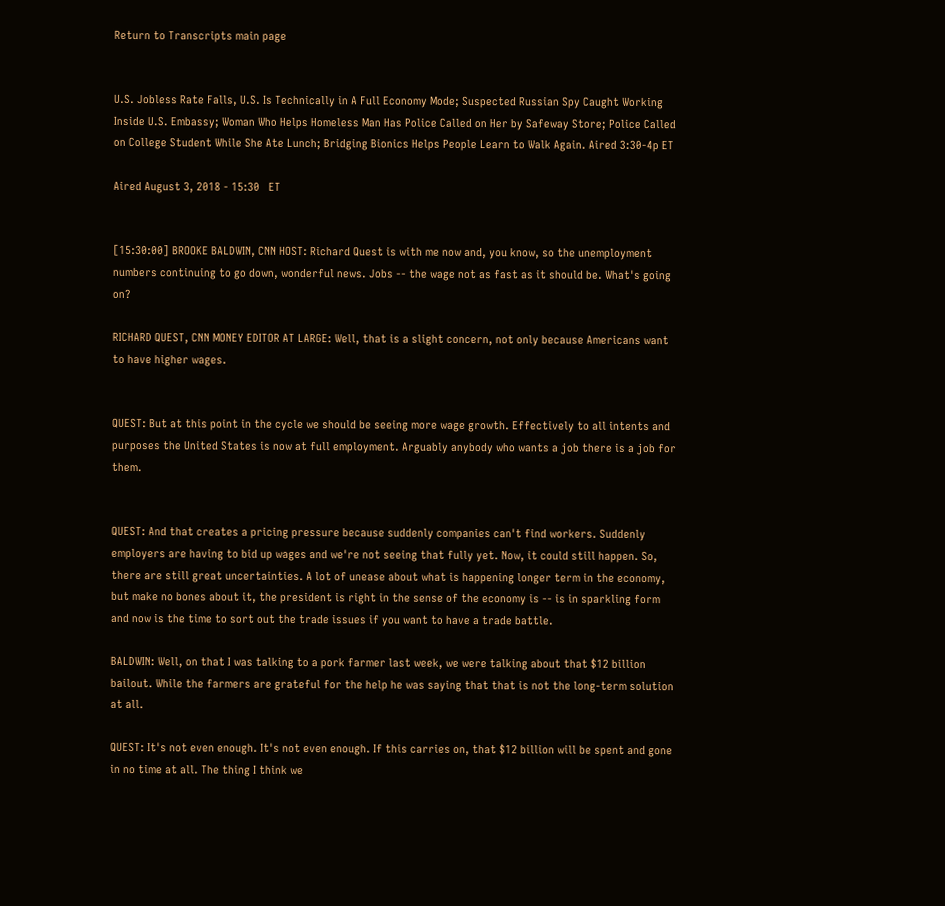Return to Transcripts main page


U.S. Jobless Rate Falls, U.S. Is Technically in A Full Economy Mode; Suspected Russian Spy Caught Working Inside U.S. Embassy; Woman Who Helps Homeless Man Has Police Called on Her by Safeway Store; Police Called on College Student While She Ate Lunch; Bridging Bionics Helps People Learn to Walk Again. Aired 3:30-4p ET

Aired August 3, 2018 - 15:30   ET


[15:30:00] BROOKE BALDWIN, CNN HOST: Richard Quest is with me now and, you know, so the unemployment numbers continuing to go down, wonderful news. Jobs -- the wage not as fast as it should be. What's going on?

RICHARD QUEST, CNN MONEY EDITOR AT LARGE: Well, that is a slight concern, not only because Americans want to have higher wages.


QUEST: But at this point in the cycle we should be seeing more wage growth. Effectively to all intents and purposes the United States is now at full employment. Arguably anybody who wants a job there is a job for them.


QUEST: And that creates a pricing pressure because suddenly companies can't find workers. Suddenly employers are having to bid up wages and we're not seeing that fully yet. Now, it could still happen. So, there are still great uncertainties. A lot of unease about what is happening longer term in the economy, but make no bones about it, the president is right in the sense of the economy is -- is in sparkling form and now is the time to sort out the trade issues if you want to have a trade battle.

BALDWIN: Well, on that I was talking to a pork farmer last week, we were talking about that $12 billion bailout. While the farmers are grateful for the help he was saying that that is not the long-term solution at all.

QUEST: It's not even enough. It's not even enough. If this carries on, that $12 billion will be spent and gone in no time at all. The thing I think we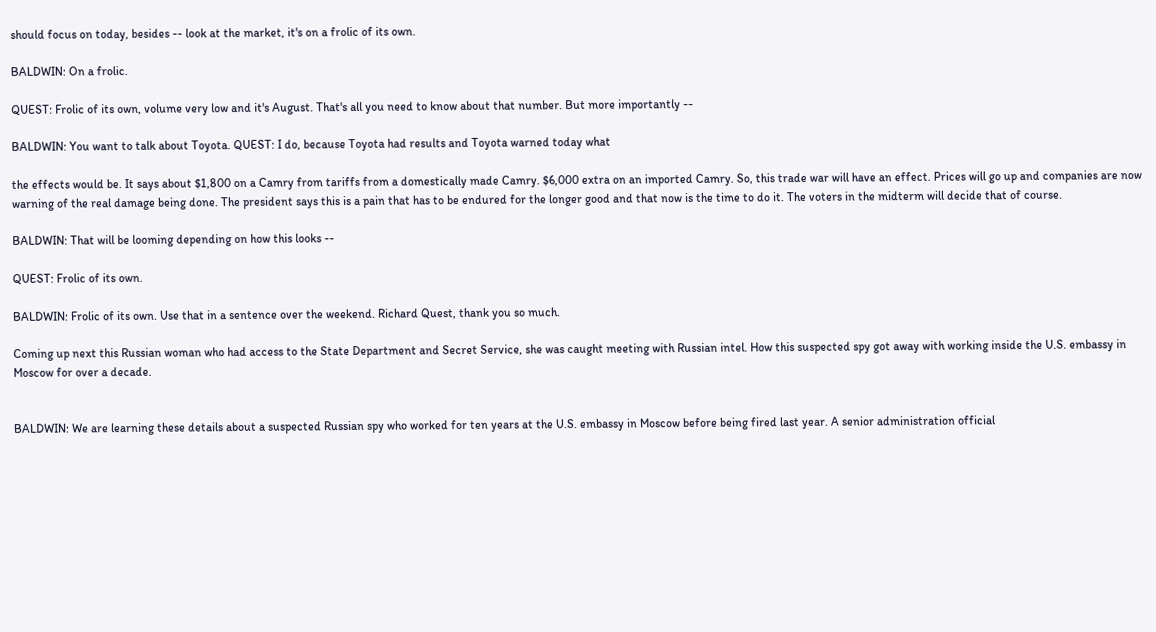should focus on today, besides -- look at the market, it's on a frolic of its own.

BALDWIN: On a frolic.

QUEST: Frolic of its own, volume very low and it's August. That's all you need to know about that number. But more importantly --

BALDWIN: You want to talk about Toyota. QUEST: I do, because Toyota had results and Toyota warned today what

the effects would be. It says about $1,800 on a Camry from tariffs from a domestically made Camry. $6,000 extra on an imported Camry. So, this trade war will have an effect. Prices will go up and companies are now warning of the real damage being done. The president says this is a pain that has to be endured for the longer good and that now is the time to do it. The voters in the midterm will decide that of course.

BALDWIN: That will be looming depending on how this looks --

QUEST: Frolic of its own.

BALDWIN: Frolic of its own. Use that in a sentence over the weekend. Richard Quest, thank you so much.

Coming up next this Russian woman who had access to the State Department and Secret Service, she was caught meeting with Russian intel. How this suspected spy got away with working inside the U.S. embassy in Moscow for over a decade.


BALDWIN: We are learning these details about a suspected Russian spy who worked for ten years at the U.S. embassy in Moscow before being fired last year. A senior administration official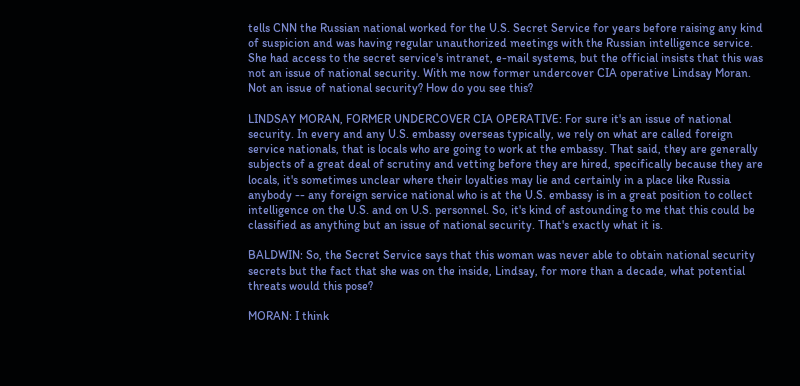tells CNN the Russian national worked for the U.S. Secret Service for years before raising any kind of suspicion and was having regular unauthorized meetings with the Russian intelligence service. She had access to the secret service's intranet, e-mail systems, but the official insists that this was not an issue of national security. With me now former undercover CIA operative Lindsay Moran. Not an issue of national security? How do you see this?

LINDSAY MORAN, FORMER UNDERCOVER CIA OPERATIVE: For sure it's an issue of national security. In every and any U.S. embassy overseas typically, we rely on what are called foreign service nationals, that is locals who are going to work at the embassy. That said, they are generally subjects of a great deal of scrutiny and vetting before they are hired, specifically because they are locals, it's sometimes unclear where their loyalties may lie and certainly in a place like Russia anybody -- any foreign service national who is at the U.S. embassy is in a great position to collect intelligence on the U.S. and on U.S. personnel. So, it's kind of astounding to me that this could be classified as anything but an issue of national security. That's exactly what it is.

BALDWIN: So, the Secret Service says that this woman was never able to obtain national security secrets but the fact that she was on the inside, Lindsay, for more than a decade, what potential threats would this pose?

MORAN: I think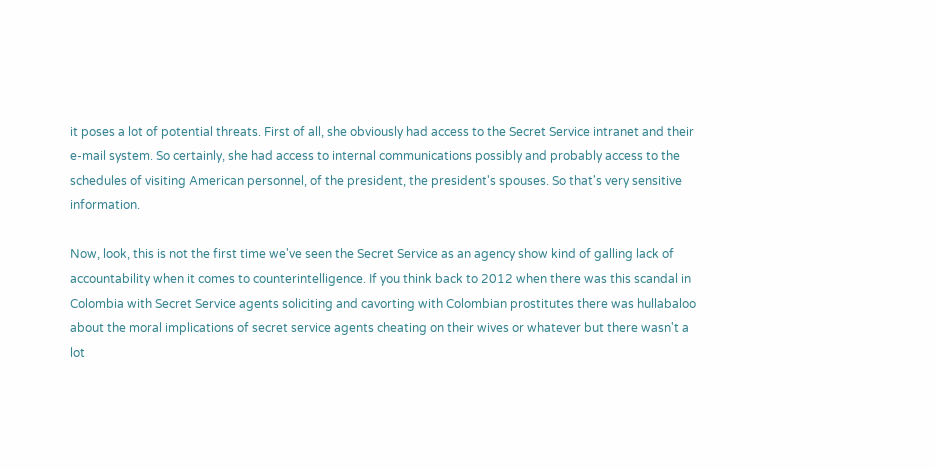it poses a lot of potential threats. First of all, she obviously had access to the Secret Service intranet and their e-mail system. So certainly, she had access to internal communications possibly and probably access to the schedules of visiting American personnel, of the president, the president's spouses. So that's very sensitive information.

Now, look, this is not the first time we've seen the Secret Service as an agency show kind of galling lack of accountability when it comes to counterintelligence. If you think back to 2012 when there was this scandal in Colombia with Secret Service agents soliciting and cavorting with Colombian prostitutes there was hullabaloo about the moral implications of secret service agents cheating on their wives or whatever but there wasn't a lot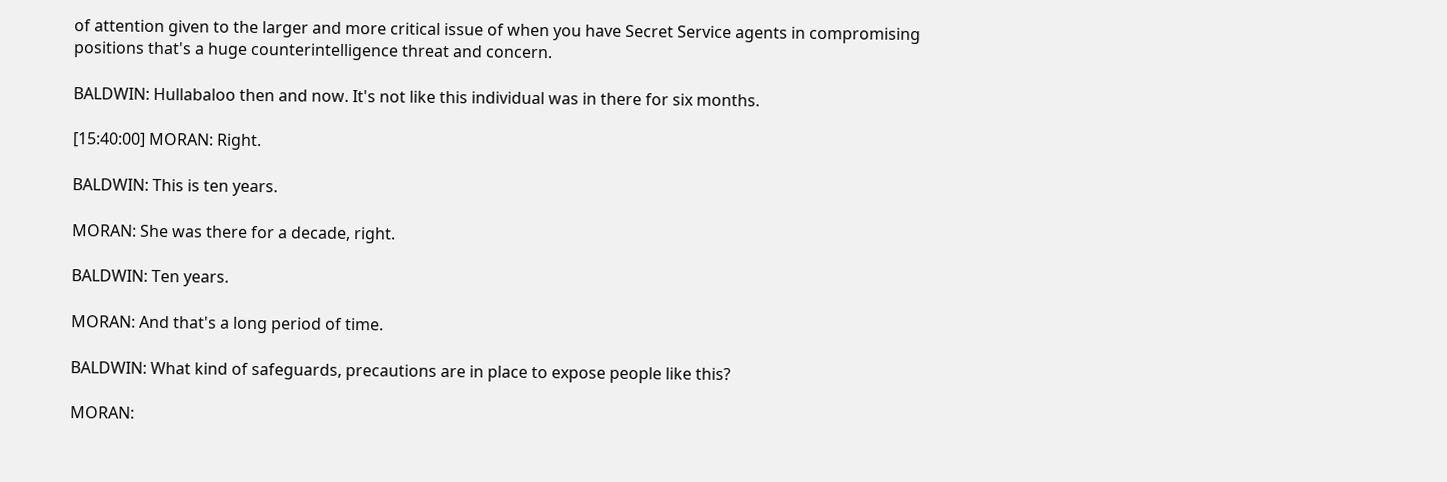of attention given to the larger and more critical issue of when you have Secret Service agents in compromising positions that's a huge counterintelligence threat and concern.

BALDWIN: Hullabaloo then and now. It's not like this individual was in there for six months.

[15:40:00] MORAN: Right.

BALDWIN: This is ten years.

MORAN: She was there for a decade, right.

BALDWIN: Ten years.

MORAN: And that's a long period of time.

BALDWIN: What kind of safeguards, precautions are in place to expose people like this?

MORAN: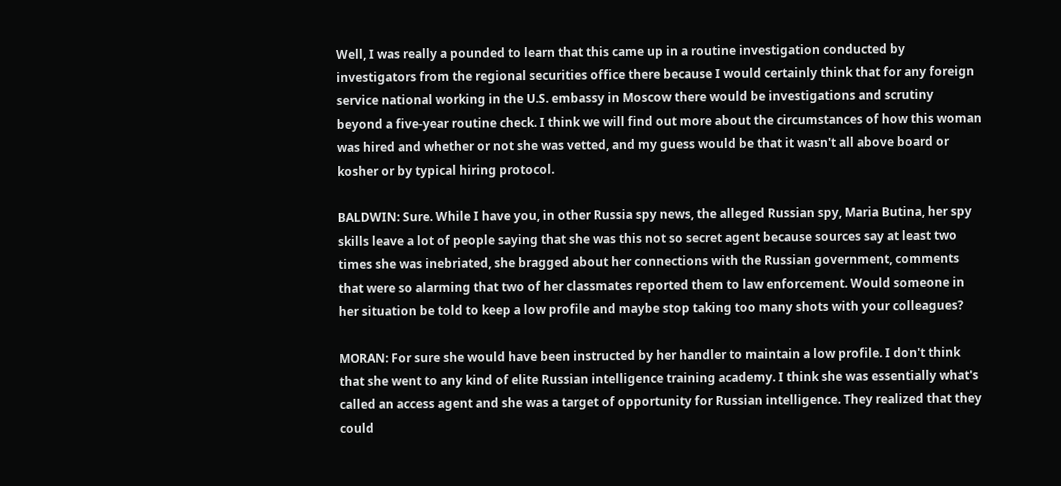Well, I was really a pounded to learn that this came up in a routine investigation conducted by investigators from the regional securities office there because I would certainly think that for any foreign service national working in the U.S. embassy in Moscow there would be investigations and scrutiny beyond a five-year routine check. I think we will find out more about the circumstances of how this woman was hired and whether or not she was vetted, and my guess would be that it wasn't all above board or kosher or by typical hiring protocol.

BALDWIN: Sure. While I have you, in other Russia spy news, the alleged Russian spy, Maria Butina, her spy skills leave a lot of people saying that she was this not so secret agent because sources say at least two times she was inebriated, she bragged about her connections with the Russian government, comments that were so alarming that two of her classmates reported them to law enforcement. Would someone in her situation be told to keep a low profile and maybe stop taking too many shots with your colleagues?

MORAN: For sure she would have been instructed by her handler to maintain a low profile. I don't think that she went to any kind of elite Russian intelligence training academy. I think she was essentially what's called an access agent and she was a target of opportunity for Russian intelligence. They realized that they could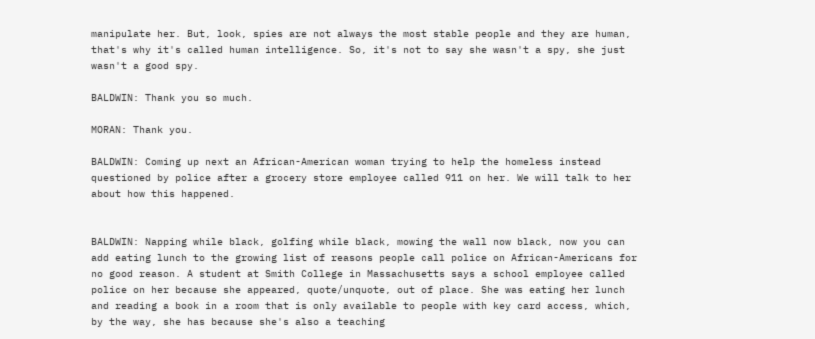manipulate her. But, look, spies are not always the most stable people and they are human, that's why it's called human intelligence. So, it's not to say she wasn't a spy, she just wasn't a good spy.

BALDWIN: Thank you so much.

MORAN: Thank you.

BALDWIN: Coming up next an African-American woman trying to help the homeless instead questioned by police after a grocery store employee called 911 on her. We will talk to her about how this happened.


BALDWIN: Napping while black, golfing while black, mowing the wall now black, now you can add eating lunch to the growing list of reasons people call police on African-Americans for no good reason. A student at Smith College in Massachusetts says a school employee called police on her because she appeared, quote/unquote, out of place. She was eating her lunch and reading a book in a room that is only available to people with key card access, which, by the way, she has because she's also a teaching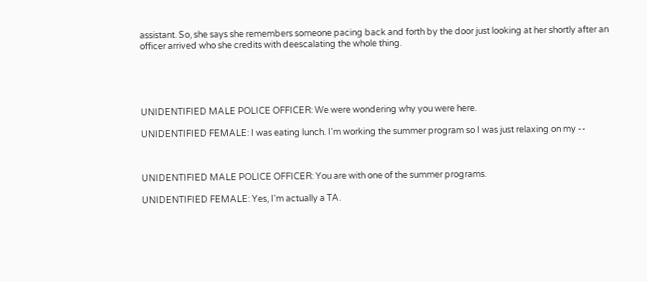assistant. So, she says she remembers someone pacing back and forth by the door just looking at her shortly after an officer arrived who she credits with deescalating the whole thing.





UNIDENTIFIED MALE POLICE OFFICER: We were wondering why you were here.

UNIDENTIFIED FEMALE: I was eating lunch. I'm working the summer program so I was just relaxing on my --



UNIDENTIFIED MALE POLICE OFFICER: You are with one of the summer programs.

UNIDENTIFIED FEMALE: Yes, I'm actually a TA.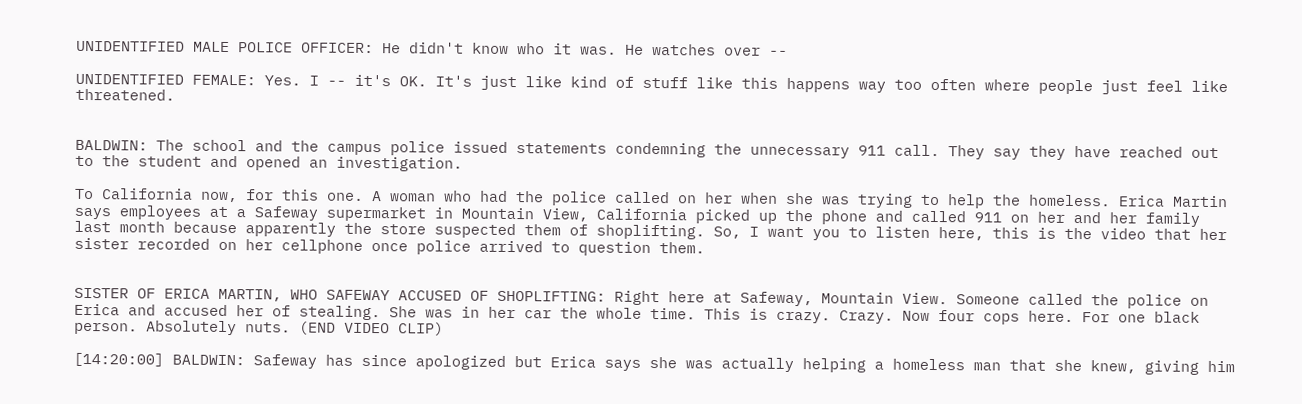UNIDENTIFIED MALE POLICE OFFICER: He didn't know who it was. He watches over --

UNIDENTIFIED FEMALE: Yes. I -- it's OK. It's just like kind of stuff like this happens way too often where people just feel like threatened.


BALDWIN: The school and the campus police issued statements condemning the unnecessary 911 call. They say they have reached out to the student and opened an investigation.

To California now, for this one. A woman who had the police called on her when she was trying to help the homeless. Erica Martin says employees at a Safeway supermarket in Mountain View, California picked up the phone and called 911 on her and her family last month because apparently the store suspected them of shoplifting. So, I want you to listen here, this is the video that her sister recorded on her cellphone once police arrived to question them.


SISTER OF ERICA MARTIN, WHO SAFEWAY ACCUSED OF SHOPLIFTING: Right here at Safeway, Mountain View. Someone called the police on Erica and accused her of stealing. She was in her car the whole time. This is crazy. Crazy. Now four cops here. For one black person. Absolutely nuts. (END VIDEO CLIP)

[14:20:00] BALDWIN: Safeway has since apologized but Erica says she was actually helping a homeless man that she knew, giving him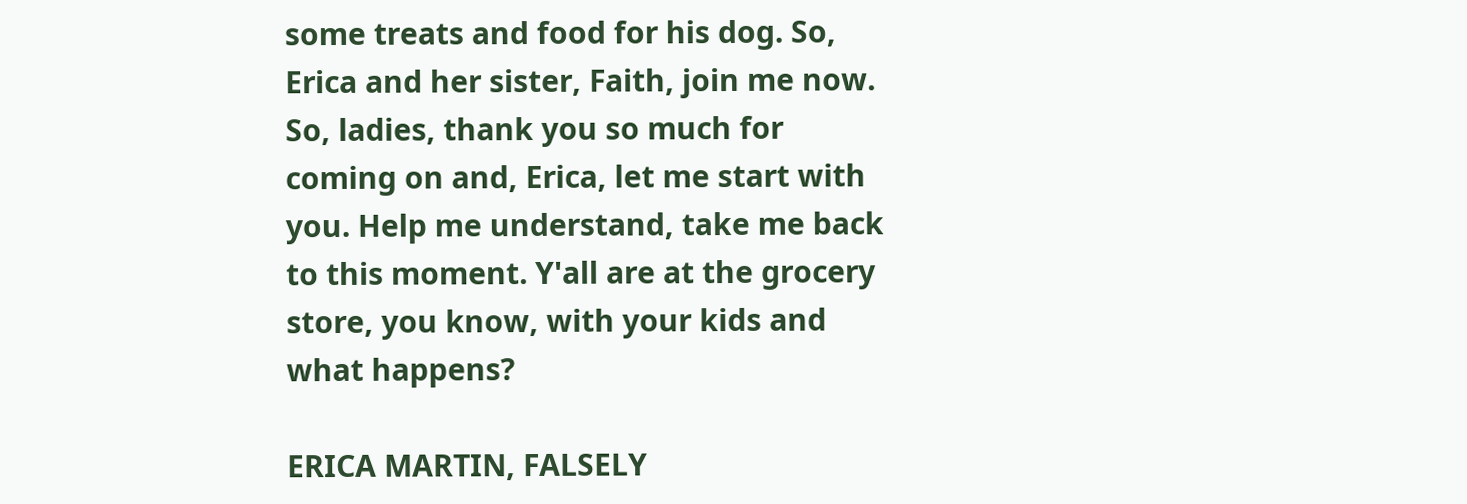some treats and food for his dog. So, Erica and her sister, Faith, join me now. So, ladies, thank you so much for coming on and, Erica, let me start with you. Help me understand, take me back to this moment. Y'all are at the grocery store, you know, with your kids and what happens?

ERICA MARTIN, FALSELY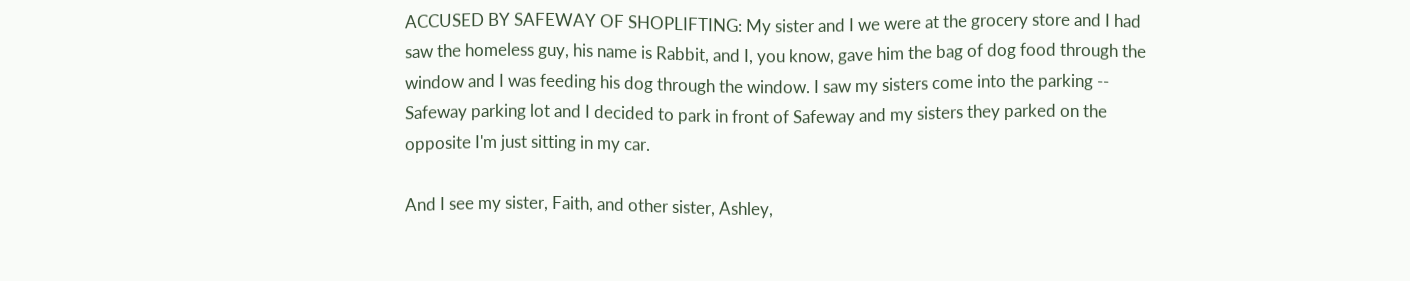ACCUSED BY SAFEWAY OF SHOPLIFTING: My sister and I we were at the grocery store and I had saw the homeless guy, his name is Rabbit, and I, you know, gave him the bag of dog food through the window and I was feeding his dog through the window. I saw my sisters come into the parking -- Safeway parking lot and I decided to park in front of Safeway and my sisters they parked on the opposite I'm just sitting in my car.

And I see my sister, Faith, and other sister, Ashley,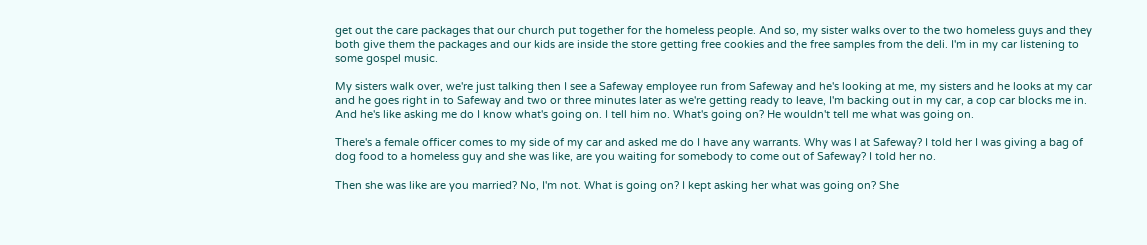get out the care packages that our church put together for the homeless people. And so, my sister walks over to the two homeless guys and they both give them the packages and our kids are inside the store getting free cookies and the free samples from the deli. I'm in my car listening to some gospel music.

My sisters walk over, we're just talking then I see a Safeway employee run from Safeway and he's looking at me, my sisters and he looks at my car and he goes right in to Safeway and two or three minutes later as we're getting ready to leave, I'm backing out in my car, a cop car blocks me in. And he's like asking me do I know what's going on. I tell him no. What's going on? He wouldn't tell me what was going on.

There's a female officer comes to my side of my car and asked me do I have any warrants. Why was I at Safeway? I told her I was giving a bag of dog food to a homeless guy and she was like, are you waiting for somebody to come out of Safeway? I told her no.

Then she was like are you married? No, I'm not. What is going on? I kept asking her what was going on? She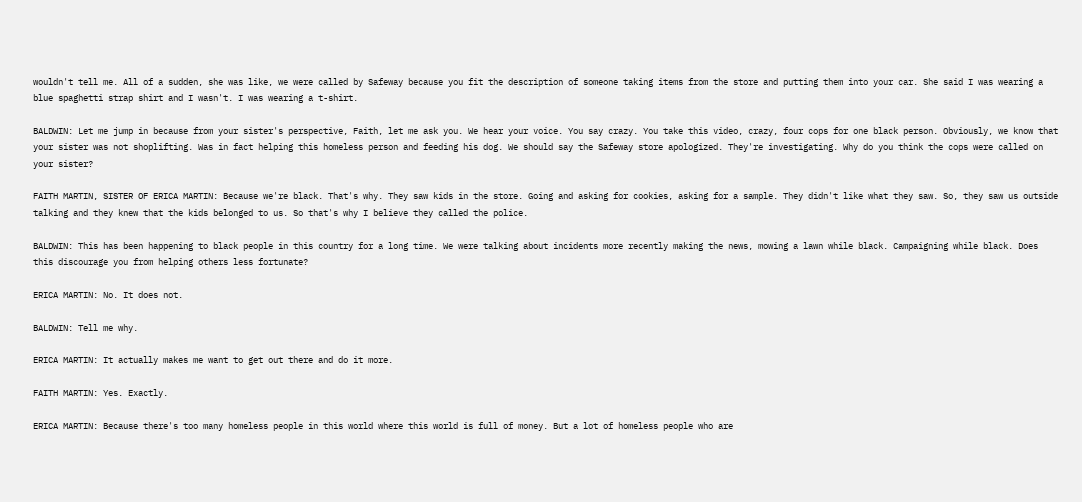wouldn't tell me. All of a sudden, she was like, we were called by Safeway because you fit the description of someone taking items from the store and putting them into your car. She said I was wearing a blue spaghetti strap shirt and I wasn't. I was wearing a t-shirt.

BALDWIN: Let me jump in because from your sister's perspective, Faith, let me ask you. We hear your voice. You say crazy. You take this video, crazy, four cops for one black person. Obviously, we know that your sister was not shoplifting. Was in fact helping this homeless person and feeding his dog. We should say the Safeway store apologized. They're investigating. Why do you think the cops were called on your sister?

FAITH MARTIN, SISTER OF ERICA MARTIN: Because we're black. That's why. They saw kids in the store. Going and asking for cookies, asking for a sample. They didn't like what they saw. So, they saw us outside talking and they knew that the kids belonged to us. So that's why I believe they called the police.

BALDWIN: This has been happening to black people in this country for a long time. We were talking about incidents more recently making the news, mowing a lawn while black. Campaigning while black. Does this discourage you from helping others less fortunate?

ERICA MARTIN: No. It does not.

BALDWIN: Tell me why.

ERICA MARTIN: It actually makes me want to get out there and do it more.

FAITH MARTIN: Yes. Exactly.

ERICA MARTIN: Because there's too many homeless people in this world where this world is full of money. But a lot of homeless people who are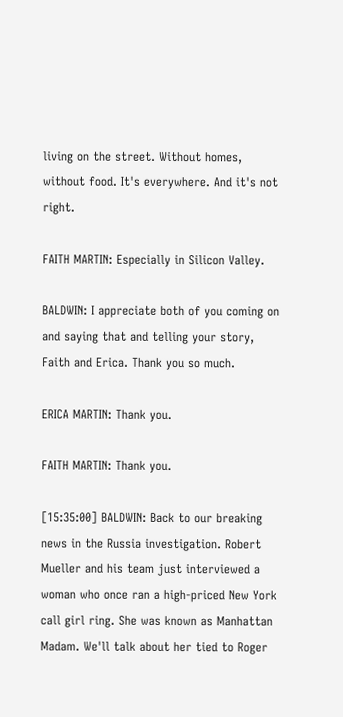living on the street. Without homes, without food. It's everywhere. And it's not right.

FAITH MARTIN: Especially in Silicon Valley.

BALDWIN: I appreciate both of you coming on and saying that and telling your story, Faith and Erica. Thank you so much.

ERICA MARTIN: Thank you.

FAITH MARTIN: Thank you.

[15:35:00] BALDWIN: Back to our breaking news in the Russia investigation. Robert Mueller and his team just interviewed a woman who once ran a high-priced New York call girl ring. She was known as Manhattan Madam. We'll talk about her tied to Roger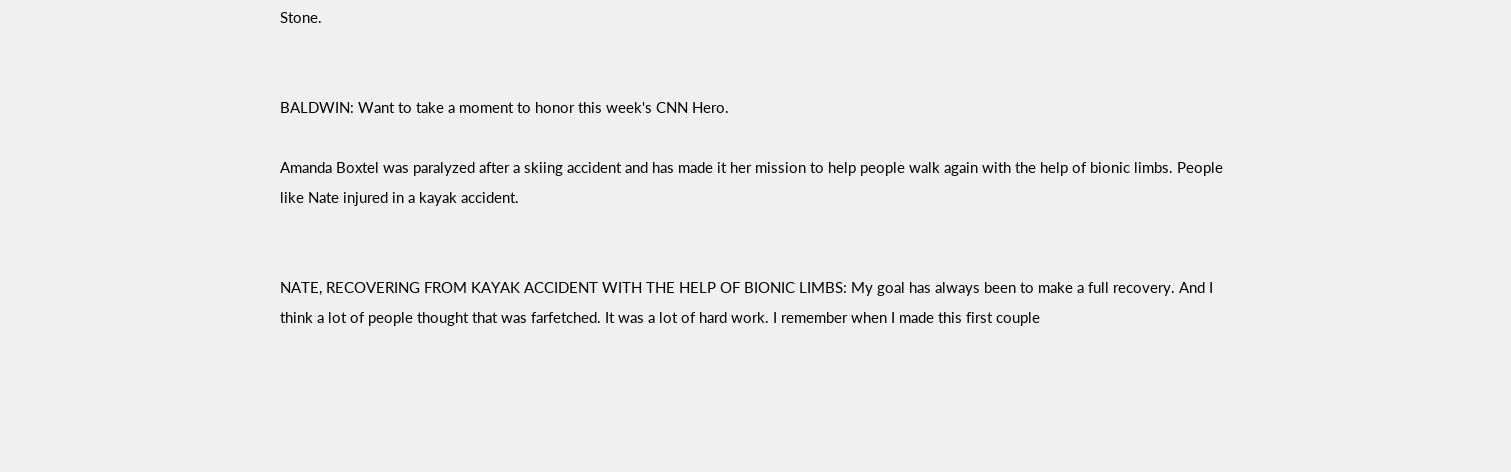Stone.


BALDWIN: Want to take a moment to honor this week's CNN Hero.

Amanda Boxtel was paralyzed after a skiing accident and has made it her mission to help people walk again with the help of bionic limbs. People like Nate injured in a kayak accident.


NATE, RECOVERING FROM KAYAK ACCIDENT WITH THE HELP OF BIONIC LIMBS: My goal has always been to make a full recovery. And I think a lot of people thought that was farfetched. It was a lot of hard work. I remember when I made this first couple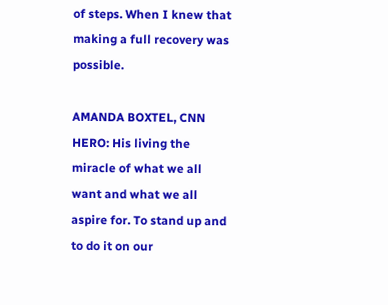of steps. When I knew that making a full recovery was possible.

AMANDA BOXTEL, CNN HERO: His living the miracle of what we all want and what we all aspire for. To stand up and to do it on our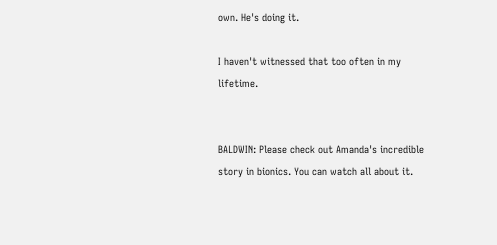own. He's doing it.

I haven't witnessed that too often in my lifetime.


BALDWIN: Please check out Amanda's incredible story in bionics. You can watch all about it.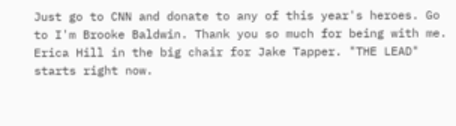Just go to CNN and donate to any of this year's heroes. Go to I'm Brooke Baldwin. Thank you so much for being with me. Erica Hill in the big chair for Jake Tapper. "THE LEAD" starts right now.